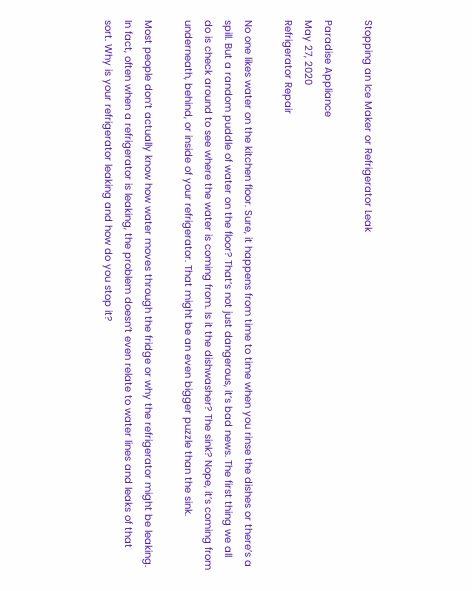Stopping an Ice Maker or Refrigerator Leak

Paradise Appliance
May 27, 2020
Refrigerator Repair

No one likes water on the kitchen floor. Sure, it happens from time to time when you rinse the dishes or there’s a spill. But a random puddle of water on the floor? That’s not just dangerous, it’s bad news. The first thing we all do is check around to see where the water is coming from. Is it the dishwasher? The sink? Nope, it’s coming from underneath, behind, or inside of your refrigerator. That might be an even bigger puzzle than the sink.

Most people don’t actually know how water moves through the fridge or why the refrigerator might be leaking. In fact, often when a refrigerator is leaking, the problem doesn’t even relate to water lines and leaks of that sort. Why is your refrigerator leaking and how do you stop it?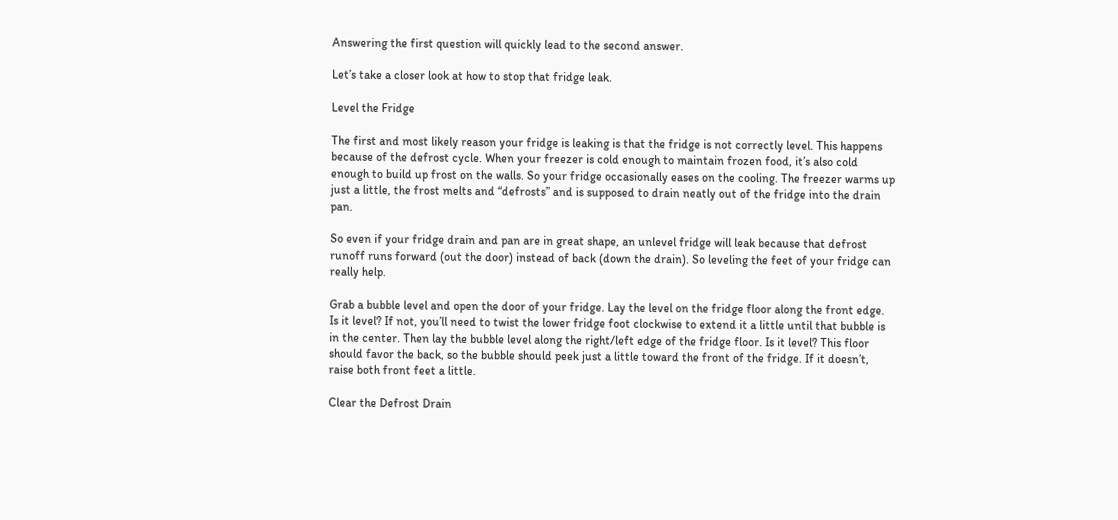Answering the first question will quickly lead to the second answer.

Let’s take a closer look at how to stop that fridge leak.

Level the Fridge

The first and most likely reason your fridge is leaking is that the fridge is not correctly level. This happens because of the defrost cycle. When your freezer is cold enough to maintain frozen food, it’s also cold enough to build up frost on the walls. So your fridge occasionally eases on the cooling. The freezer warms up just a little, the frost melts and “defrosts” and is supposed to drain neatly out of the fridge into the drain pan.

So even if your fridge drain and pan are in great shape, an unlevel fridge will leak because that defrost runoff runs forward (out the door) instead of back (down the drain). So leveling the feet of your fridge can really help.

Grab a bubble level and open the door of your fridge. Lay the level on the fridge floor along the front edge. Is it level? If not, you’ll need to twist the lower fridge foot clockwise to extend it a little until that bubble is in the center. Then lay the bubble level along the right/left edge of the fridge floor. Is it level? This floor should favor the back, so the bubble should peek just a little toward the front of the fridge. If it doesn’t, raise both front feet a little.

Clear the Defrost Drain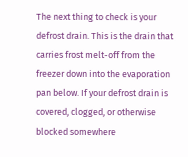The next thing to check is your defrost drain. This is the drain that carries frost melt-off from the freezer down into the evaporation pan below. If your defrost drain is covered, clogged, or otherwise blocked somewhere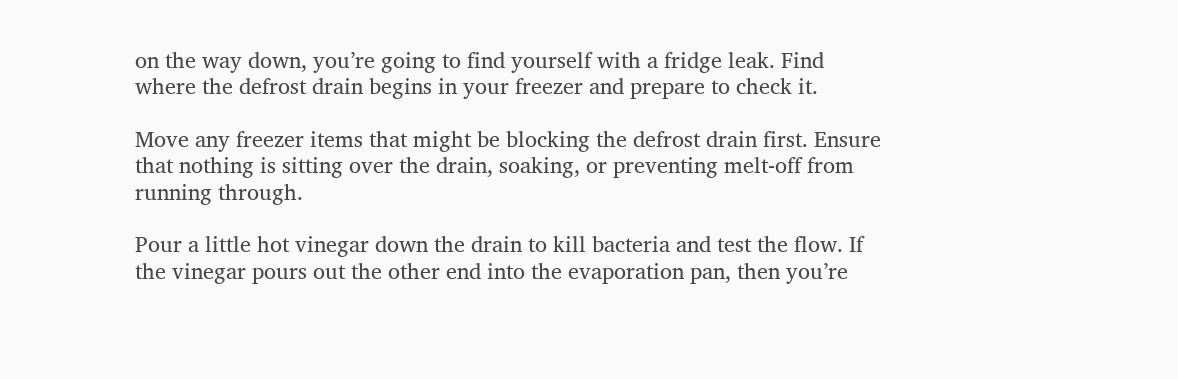on the way down, you’re going to find yourself with a fridge leak. Find where the defrost drain begins in your freezer and prepare to check it.

Move any freezer items that might be blocking the defrost drain first. Ensure that nothing is sitting over the drain, soaking, or preventing melt-off from running through.

Pour a little hot vinegar down the drain to kill bacteria and test the flow. If the vinegar pours out the other end into the evaporation pan, then you’re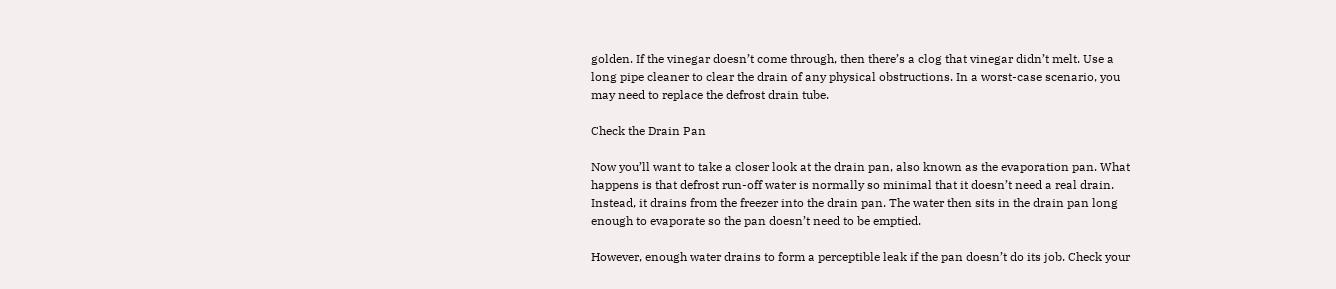golden. If the vinegar doesn’t come through, then there’s a clog that vinegar didn’t melt. Use a long pipe cleaner to clear the drain of any physical obstructions. In a worst-case scenario, you may need to replace the defrost drain tube.

Check the Drain Pan

Now you’ll want to take a closer look at the drain pan, also known as the evaporation pan. What happens is that defrost run-off water is normally so minimal that it doesn’t need a real drain. Instead, it drains from the freezer into the drain pan. The water then sits in the drain pan long enough to evaporate so the pan doesn’t need to be emptied.

However, enough water drains to form a perceptible leak if the pan doesn’t do its job. Check your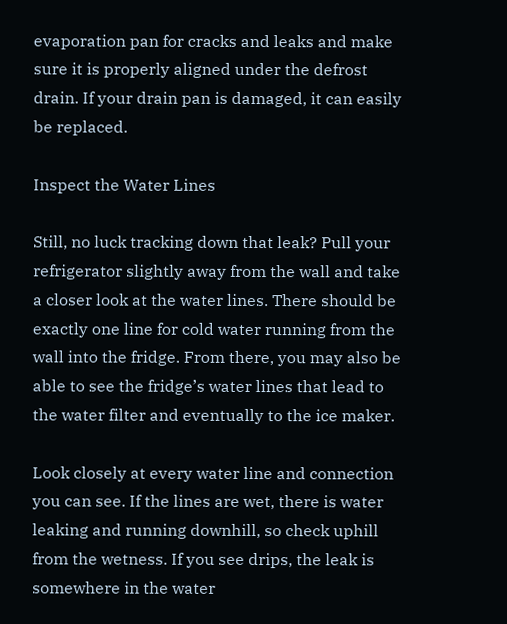evaporation pan for cracks and leaks and make sure it is properly aligned under the defrost drain. If your drain pan is damaged, it can easily be replaced.

Inspect the Water Lines

Still, no luck tracking down that leak? Pull your refrigerator slightly away from the wall and take a closer look at the water lines. There should be exactly one line for cold water running from the wall into the fridge. From there, you may also be able to see the fridge’s water lines that lead to the water filter and eventually to the ice maker.

Look closely at every water line and connection you can see. If the lines are wet, there is water leaking and running downhill, so check uphill from the wetness. If you see drips, the leak is somewhere in the water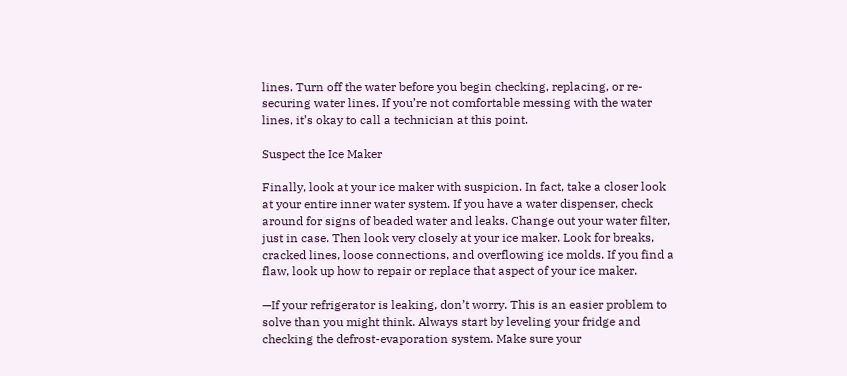lines. Turn off the water before you begin checking, replacing, or re-securing water lines. If you’re not comfortable messing with the water lines, it’s okay to call a technician at this point.

Suspect the Ice Maker

Finally, look at your ice maker with suspicion. In fact, take a closer look at your entire inner water system. If you have a water dispenser, check around for signs of beaded water and leaks. Change out your water filter, just in case. Then look very closely at your ice maker. Look for breaks, cracked lines, loose connections, and overflowing ice molds. If you find a flaw, look up how to repair or replace that aspect of your ice maker.

—If your refrigerator is leaking, don’t worry. This is an easier problem to solve than you might think. Always start by leveling your fridge and checking the defrost-evaporation system. Make sure your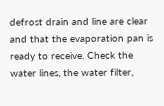defrost drain and line are clear and that the evaporation pan is ready to receive. Check the water lines, the water filter,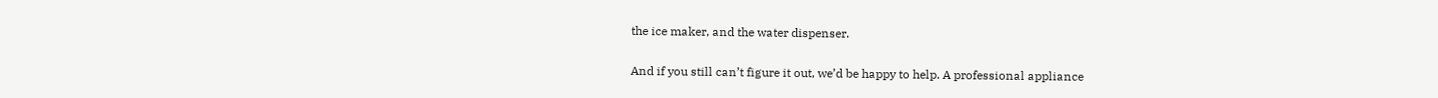the ice maker, and the water dispenser.

And if you still can’t figure it out, we’d be happy to help. A professional appliance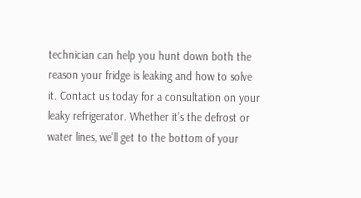technician can help you hunt down both the reason your fridge is leaking and how to solve it. Contact us today for a consultation on your leaky refrigerator. Whether it’s the defrost or water lines, we’ll get to the bottom of your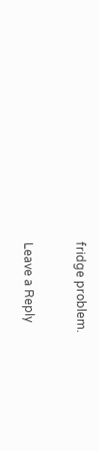fridge problem.


Leave a Reply